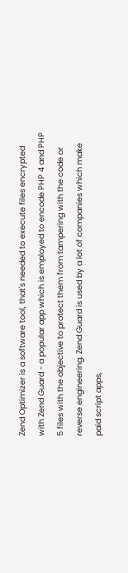Zend Optimizer is a software tool, that's needed to execute files encrypted with Zend Guard - a popular app which is employed to encode PHP 4 and PHP 5 files with the objective to protect them from tampering with the code or reverse engineering. Zend Guard is used by a lot of companies which make paid script apps,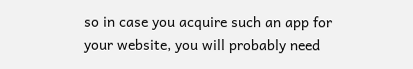so in case you acquire such an app for your website, you will probably need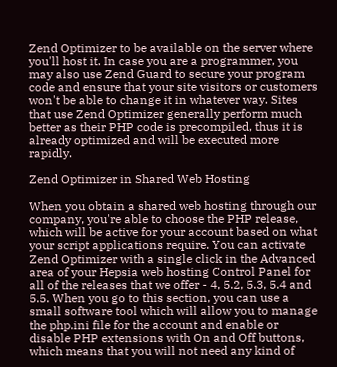Zend Optimizer to be available on the server where you'll host it. In case you are a programmer, you may also use Zend Guard to secure your program code and ensure that your site visitors or customers won't be able to change it in whatever way. Sites that use Zend Optimizer generally perform much better as their PHP code is precompiled, thus it is already optimized and will be executed more rapidly.

Zend Optimizer in Shared Web Hosting

When you obtain a shared web hosting through our company, you're able to choose the PHP release, which will be active for your account based on what your script applications require. You can activate Zend Optimizer with a single click in the Advanced area of your Hepsia web hosting Control Panel for all of the releases that we offer - 4, 5.2, 5.3, 5.4 and 5.5. When you go to this section, you can use a small software tool which will allow you to manage the php.ini file for the account and enable or disable PHP extensions with On and Off buttons, which means that you will not need any kind of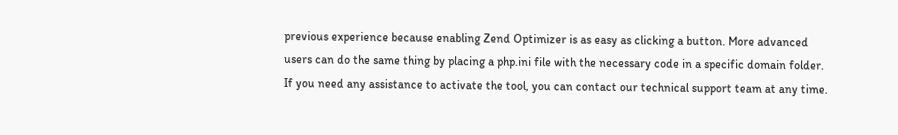previous experience because enabling Zend Optimizer is as easy as clicking a button. More advanced users can do the same thing by placing a php.ini file with the necessary code in a specific domain folder. If you need any assistance to activate the tool, you can contact our technical support team at any time.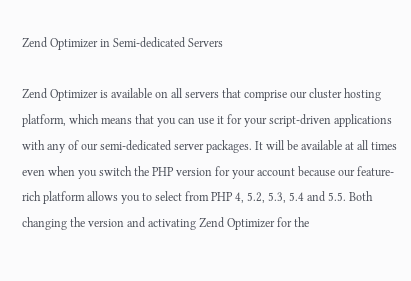Zend Optimizer in Semi-dedicated Servers

Zend Optimizer is available on all servers that comprise our cluster hosting platform, which means that you can use it for your script-driven applications with any of our semi-dedicated server packages. It will be available at all times even when you switch the PHP version for your account because our feature-rich platform allows you to select from PHP 4, 5.2, 5.3, 5.4 and 5.5. Both changing the version and activating Zend Optimizer for the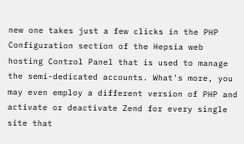new one takes just a few clicks in the PHP Configuration section of the Hepsia web hosting Control Panel that is used to manage the semi-dedicated accounts. What's more, you may even employ a different version of PHP and activate or deactivate Zend for every single site that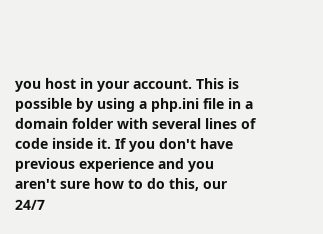you host in your account. This is possible by using a php.ini file in a domain folder with several lines of code inside it. If you don't have previous experience and you aren't sure how to do this, our 24/7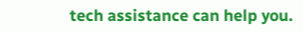tech assistance can help you.